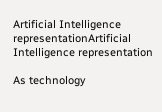Artificial Intelligence representationArtificial Intelligence representation

As technology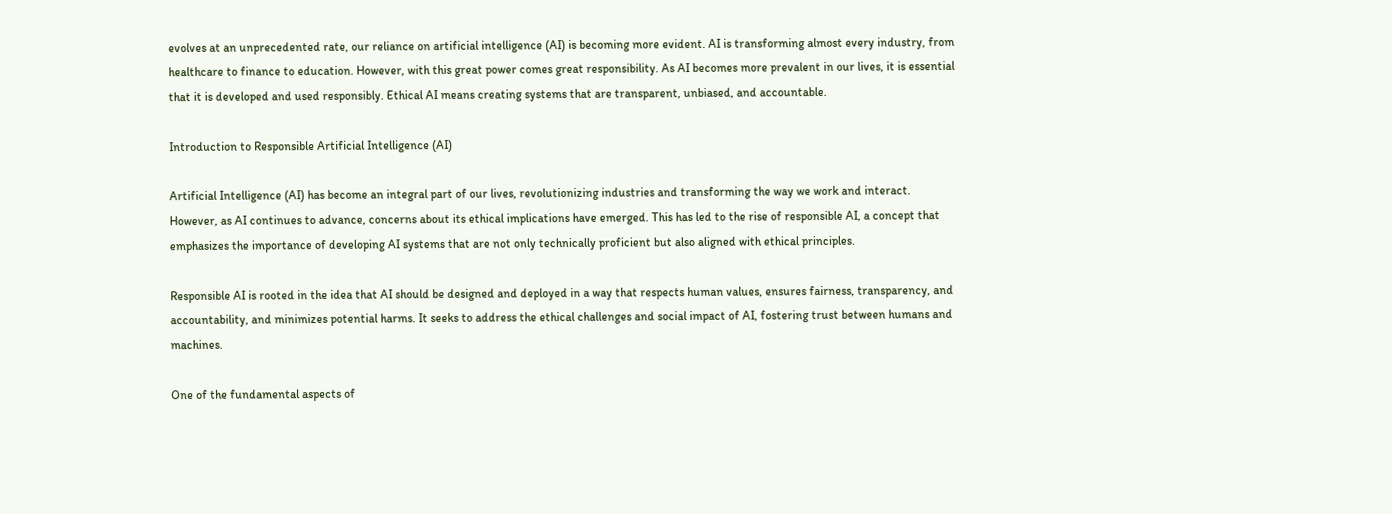evolves at an unprecedented rate, our reliance on artificial intelligence (AI) is becoming more evident. AI is transforming almost every industry, from healthcare to finance to education. However, with this great power comes great responsibility. As AI becomes more prevalent in our lives, it is essential that it is developed and used responsibly. Ethical AI means creating systems that are transparent, unbiased, and accountable.

Introduction to Responsible Artificial Intelligence (AI)

Artificial Intelligence (AI) has become an integral part of our lives, revolutionizing industries and transforming the way we work and interact. However, as AI continues to advance, concerns about its ethical implications have emerged. This has led to the rise of responsible AI, a concept that emphasizes the importance of developing AI systems that are not only technically proficient but also aligned with ethical principles.

Responsible AI is rooted in the idea that AI should be designed and deployed in a way that respects human values, ensures fairness, transparency, and accountability, and minimizes potential harms. It seeks to address the ethical challenges and social impact of AI, fostering trust between humans and machines.

One of the fundamental aspects of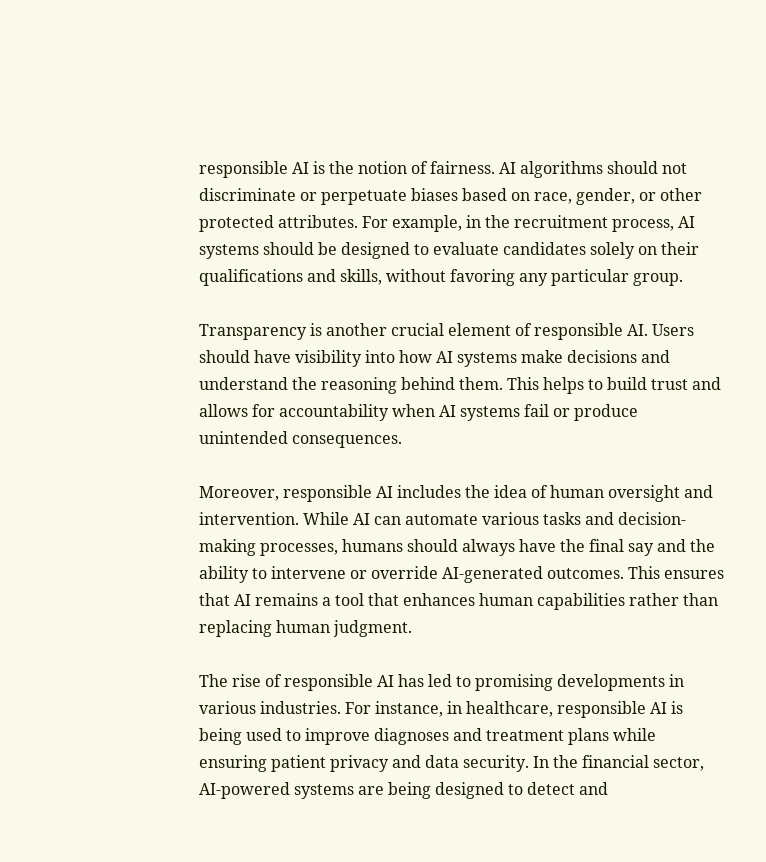responsible AI is the notion of fairness. AI algorithms should not discriminate or perpetuate biases based on race, gender, or other protected attributes. For example, in the recruitment process, AI systems should be designed to evaluate candidates solely on their qualifications and skills, without favoring any particular group.

Transparency is another crucial element of responsible AI. Users should have visibility into how AI systems make decisions and understand the reasoning behind them. This helps to build trust and allows for accountability when AI systems fail or produce unintended consequences.

Moreover, responsible AI includes the idea of human oversight and intervention. While AI can automate various tasks and decision-making processes, humans should always have the final say and the ability to intervene or override AI-generated outcomes. This ensures that AI remains a tool that enhances human capabilities rather than replacing human judgment.

The rise of responsible AI has led to promising developments in various industries. For instance, in healthcare, responsible AI is being used to improve diagnoses and treatment plans while ensuring patient privacy and data security. In the financial sector, AI-powered systems are being designed to detect and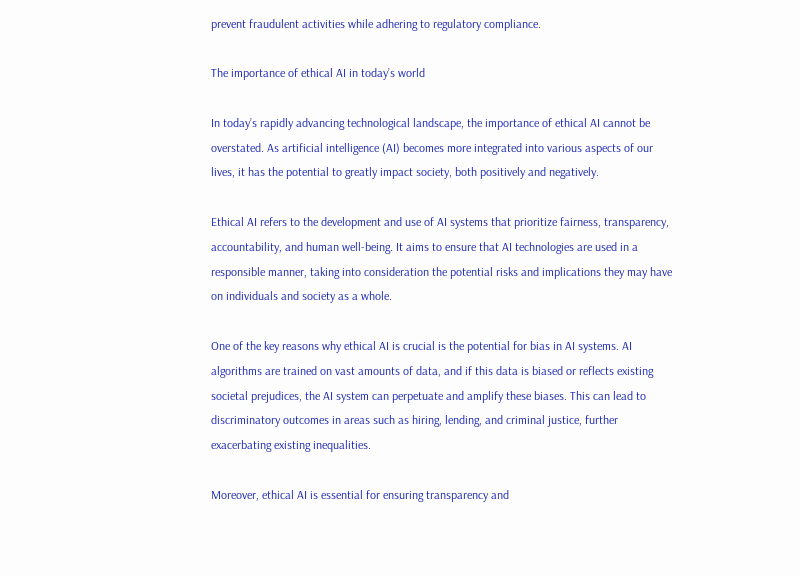prevent fraudulent activities while adhering to regulatory compliance.

The importance of ethical AI in today’s world

In today’s rapidly advancing technological landscape, the importance of ethical AI cannot be overstated. As artificial intelligence (AI) becomes more integrated into various aspects of our lives, it has the potential to greatly impact society, both positively and negatively.

Ethical AI refers to the development and use of AI systems that prioritize fairness, transparency, accountability, and human well-being. It aims to ensure that AI technologies are used in a responsible manner, taking into consideration the potential risks and implications they may have on individuals and society as a whole.

One of the key reasons why ethical AI is crucial is the potential for bias in AI systems. AI algorithms are trained on vast amounts of data, and if this data is biased or reflects existing societal prejudices, the AI system can perpetuate and amplify these biases. This can lead to discriminatory outcomes in areas such as hiring, lending, and criminal justice, further exacerbating existing inequalities.

Moreover, ethical AI is essential for ensuring transparency and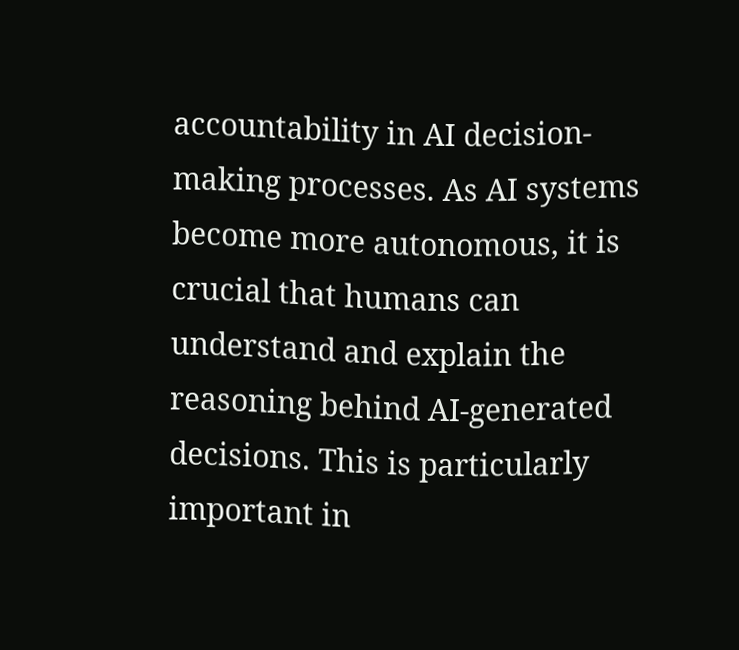accountability in AI decision-making processes. As AI systems become more autonomous, it is crucial that humans can understand and explain the reasoning behind AI-generated decisions. This is particularly important in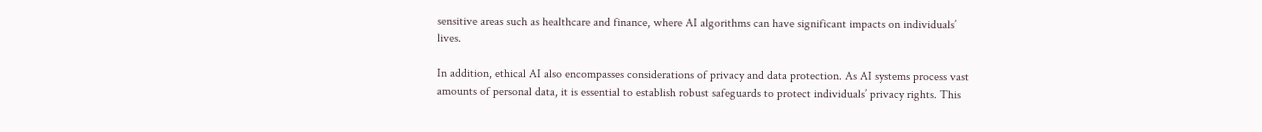sensitive areas such as healthcare and finance, where AI algorithms can have significant impacts on individuals’ lives.

In addition, ethical AI also encompasses considerations of privacy and data protection. As AI systems process vast amounts of personal data, it is essential to establish robust safeguards to protect individuals’ privacy rights. This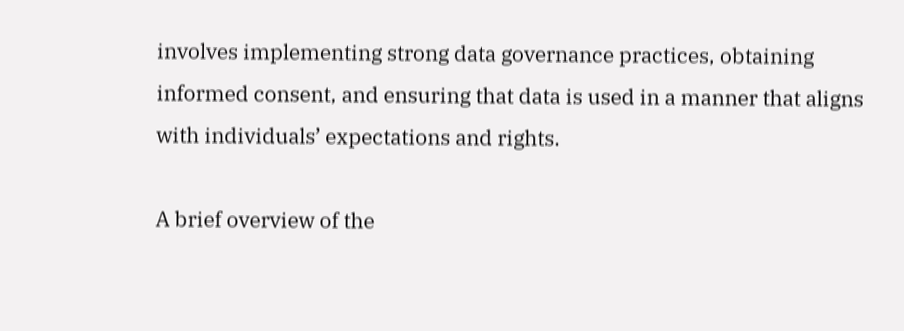involves implementing strong data governance practices, obtaining informed consent, and ensuring that data is used in a manner that aligns with individuals’ expectations and rights.

A brief overview of the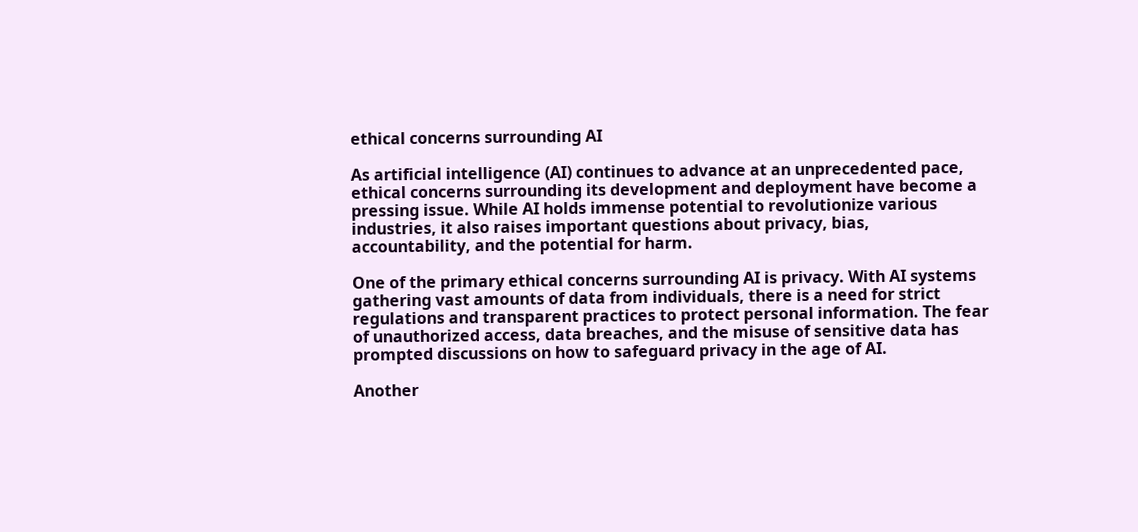ethical concerns surrounding AI

As artificial intelligence (AI) continues to advance at an unprecedented pace, ethical concerns surrounding its development and deployment have become a pressing issue. While AI holds immense potential to revolutionize various industries, it also raises important questions about privacy, bias, accountability, and the potential for harm.

One of the primary ethical concerns surrounding AI is privacy. With AI systems gathering vast amounts of data from individuals, there is a need for strict regulations and transparent practices to protect personal information. The fear of unauthorized access, data breaches, and the misuse of sensitive data has prompted discussions on how to safeguard privacy in the age of AI.

Another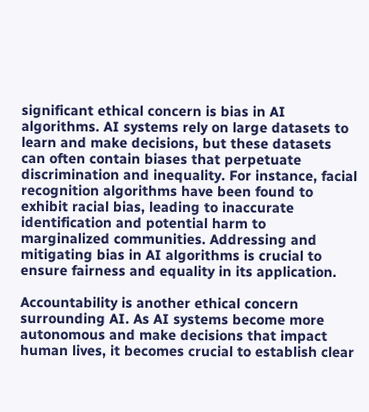significant ethical concern is bias in AI algorithms. AI systems rely on large datasets to learn and make decisions, but these datasets can often contain biases that perpetuate discrimination and inequality. For instance, facial recognition algorithms have been found to exhibit racial bias, leading to inaccurate identification and potential harm to marginalized communities. Addressing and mitigating bias in AI algorithms is crucial to ensure fairness and equality in its application.

Accountability is another ethical concern surrounding AI. As AI systems become more autonomous and make decisions that impact human lives, it becomes crucial to establish clear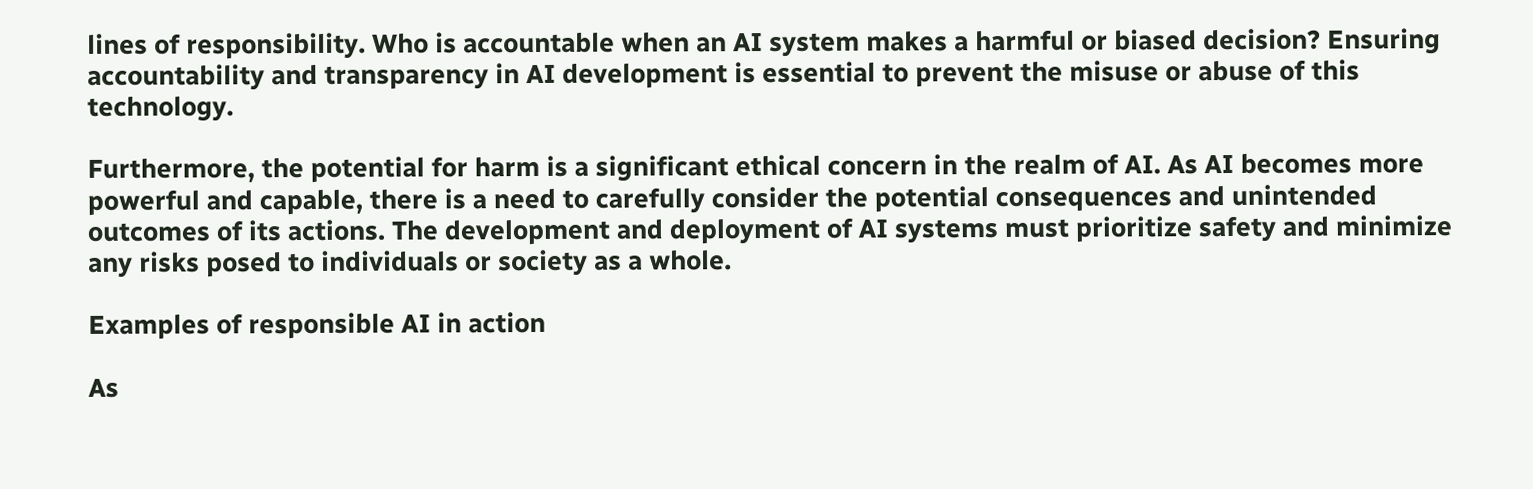lines of responsibility. Who is accountable when an AI system makes a harmful or biased decision? Ensuring accountability and transparency in AI development is essential to prevent the misuse or abuse of this technology.

Furthermore, the potential for harm is a significant ethical concern in the realm of AI. As AI becomes more powerful and capable, there is a need to carefully consider the potential consequences and unintended outcomes of its actions. The development and deployment of AI systems must prioritize safety and minimize any risks posed to individuals or society as a whole.

Examples of responsible AI in action

As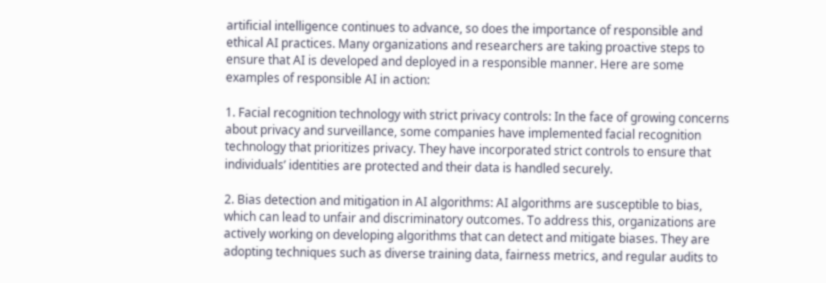artificial intelligence continues to advance, so does the importance of responsible and ethical AI practices. Many organizations and researchers are taking proactive steps to ensure that AI is developed and deployed in a responsible manner. Here are some examples of responsible AI in action:

1. Facial recognition technology with strict privacy controls: In the face of growing concerns about privacy and surveillance, some companies have implemented facial recognition technology that prioritizes privacy. They have incorporated strict controls to ensure that individuals’ identities are protected and their data is handled securely.

2. Bias detection and mitigation in AI algorithms: AI algorithms are susceptible to bias, which can lead to unfair and discriminatory outcomes. To address this, organizations are actively working on developing algorithms that can detect and mitigate biases. They are adopting techniques such as diverse training data, fairness metrics, and regular audits to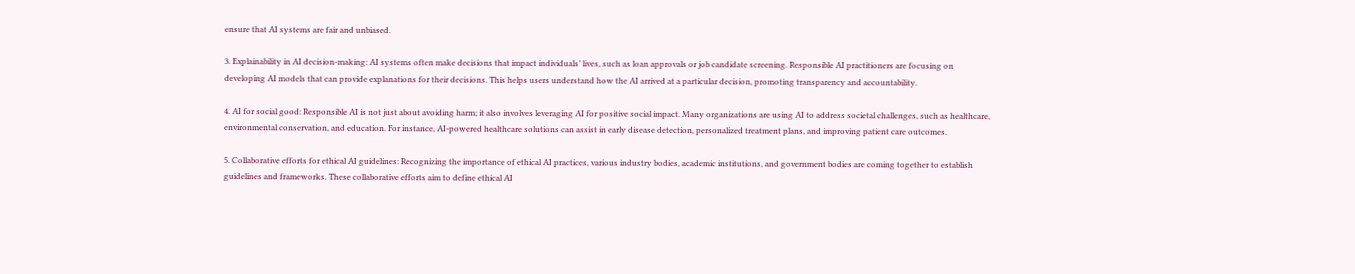ensure that AI systems are fair and unbiased.

3. Explainability in AI decision-making: AI systems often make decisions that impact individuals’ lives, such as loan approvals or job candidate screening. Responsible AI practitioners are focusing on developing AI models that can provide explanations for their decisions. This helps users understand how the AI arrived at a particular decision, promoting transparency and accountability.

4. AI for social good: Responsible AI is not just about avoiding harm; it also involves leveraging AI for positive social impact. Many organizations are using AI to address societal challenges, such as healthcare, environmental conservation, and education. For instance, AI-powered healthcare solutions can assist in early disease detection, personalized treatment plans, and improving patient care outcomes.

5. Collaborative efforts for ethical AI guidelines: Recognizing the importance of ethical AI practices, various industry bodies, academic institutions, and government bodies are coming together to establish guidelines and frameworks. These collaborative efforts aim to define ethical AI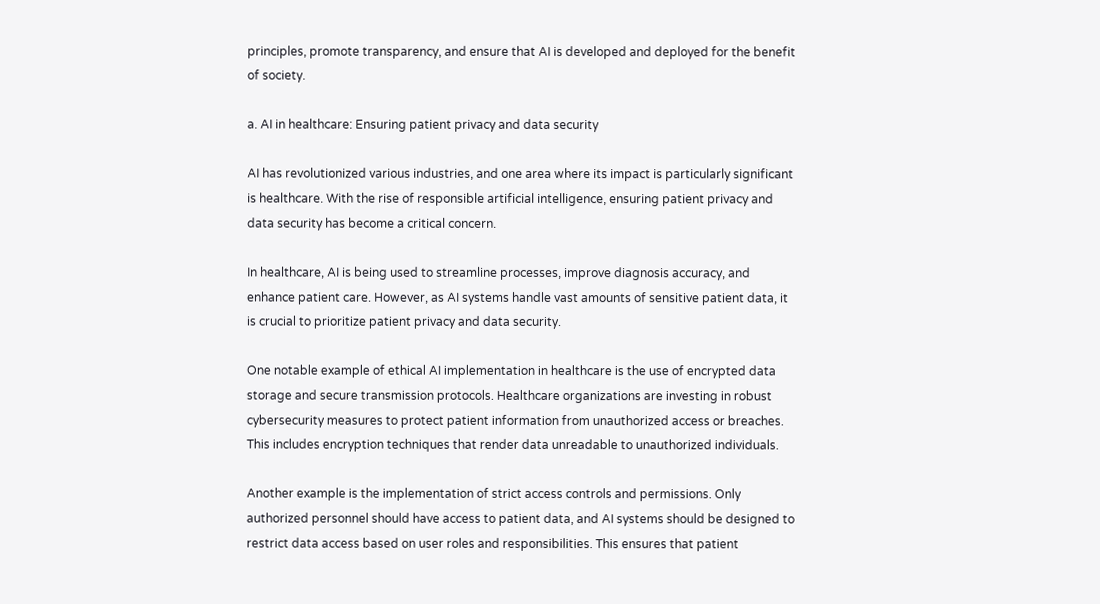principles, promote transparency, and ensure that AI is developed and deployed for the benefit of society.

a. AI in healthcare: Ensuring patient privacy and data security

AI has revolutionized various industries, and one area where its impact is particularly significant is healthcare. With the rise of responsible artificial intelligence, ensuring patient privacy and data security has become a critical concern.

In healthcare, AI is being used to streamline processes, improve diagnosis accuracy, and enhance patient care. However, as AI systems handle vast amounts of sensitive patient data, it is crucial to prioritize patient privacy and data security.

One notable example of ethical AI implementation in healthcare is the use of encrypted data storage and secure transmission protocols. Healthcare organizations are investing in robust cybersecurity measures to protect patient information from unauthorized access or breaches. This includes encryption techniques that render data unreadable to unauthorized individuals.

Another example is the implementation of strict access controls and permissions. Only authorized personnel should have access to patient data, and AI systems should be designed to restrict data access based on user roles and responsibilities. This ensures that patient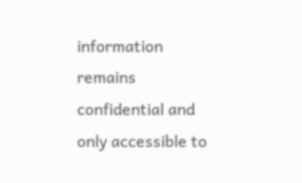information remains confidential and only accessible to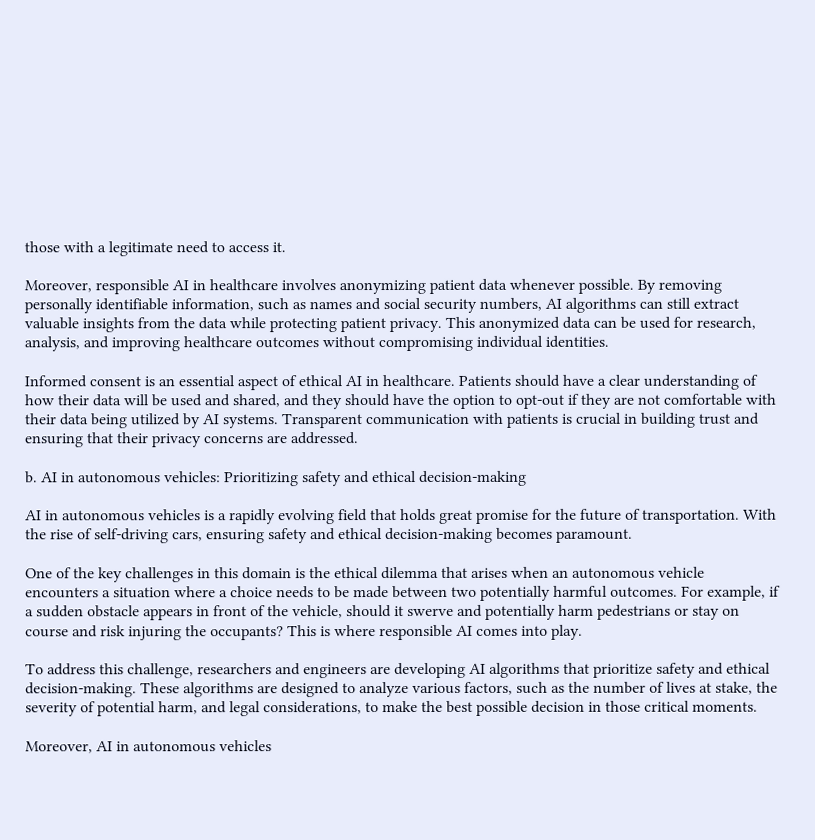those with a legitimate need to access it.

Moreover, responsible AI in healthcare involves anonymizing patient data whenever possible. By removing personally identifiable information, such as names and social security numbers, AI algorithms can still extract valuable insights from the data while protecting patient privacy. This anonymized data can be used for research, analysis, and improving healthcare outcomes without compromising individual identities.

Informed consent is an essential aspect of ethical AI in healthcare. Patients should have a clear understanding of how their data will be used and shared, and they should have the option to opt-out if they are not comfortable with their data being utilized by AI systems. Transparent communication with patients is crucial in building trust and ensuring that their privacy concerns are addressed.

b. AI in autonomous vehicles: Prioritizing safety and ethical decision-making

AI in autonomous vehicles is a rapidly evolving field that holds great promise for the future of transportation. With the rise of self-driving cars, ensuring safety and ethical decision-making becomes paramount.

One of the key challenges in this domain is the ethical dilemma that arises when an autonomous vehicle encounters a situation where a choice needs to be made between two potentially harmful outcomes. For example, if a sudden obstacle appears in front of the vehicle, should it swerve and potentially harm pedestrians or stay on course and risk injuring the occupants? This is where responsible AI comes into play.

To address this challenge, researchers and engineers are developing AI algorithms that prioritize safety and ethical decision-making. These algorithms are designed to analyze various factors, such as the number of lives at stake, the severity of potential harm, and legal considerations, to make the best possible decision in those critical moments.

Moreover, AI in autonomous vehicles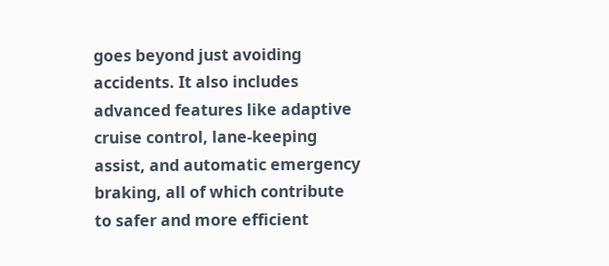goes beyond just avoiding accidents. It also includes advanced features like adaptive cruise control, lane-keeping assist, and automatic emergency braking, all of which contribute to safer and more efficient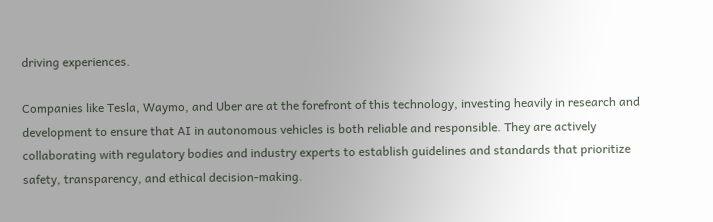driving experiences.

Companies like Tesla, Waymo, and Uber are at the forefront of this technology, investing heavily in research and development to ensure that AI in autonomous vehicles is both reliable and responsible. They are actively collaborating with regulatory bodies and industry experts to establish guidelines and standards that prioritize safety, transparency, and ethical decision-making.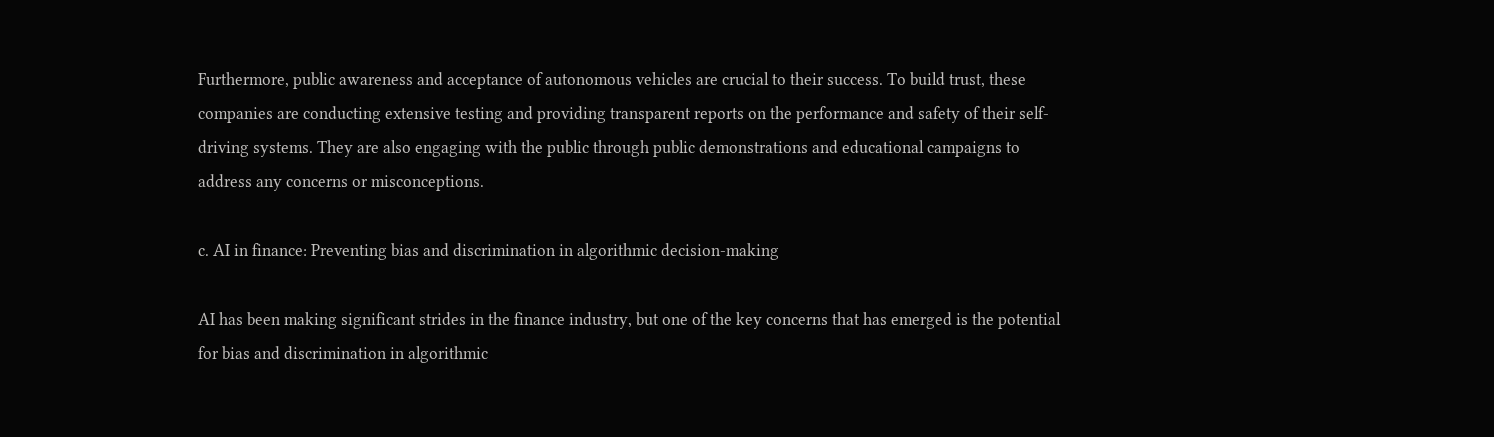Furthermore, public awareness and acceptance of autonomous vehicles are crucial to their success. To build trust, these companies are conducting extensive testing and providing transparent reports on the performance and safety of their self-driving systems. They are also engaging with the public through public demonstrations and educational campaigns to address any concerns or misconceptions.

c. AI in finance: Preventing bias and discrimination in algorithmic decision-making

AI has been making significant strides in the finance industry, but one of the key concerns that has emerged is the potential for bias and discrimination in algorithmic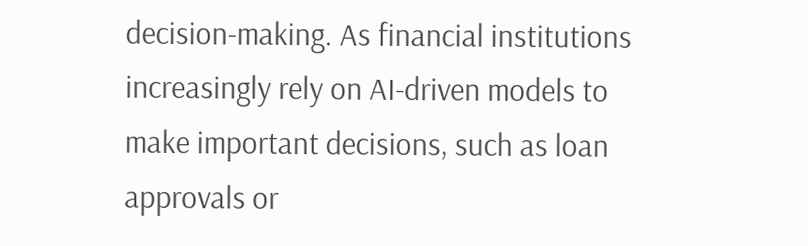decision-making. As financial institutions increasingly rely on AI-driven models to make important decisions, such as loan approvals or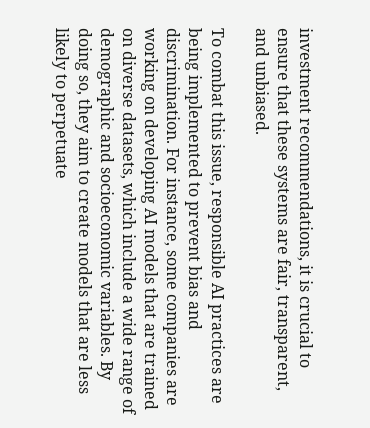investment recommendations, it is crucial to ensure that these systems are fair, transparent, and unbiased.

To combat this issue, responsible AI practices are being implemented to prevent bias and discrimination. For instance, some companies are working on developing AI models that are trained on diverse datasets, which include a wide range of demographic and socioeconomic variables. By doing so, they aim to create models that are less likely to perpetuate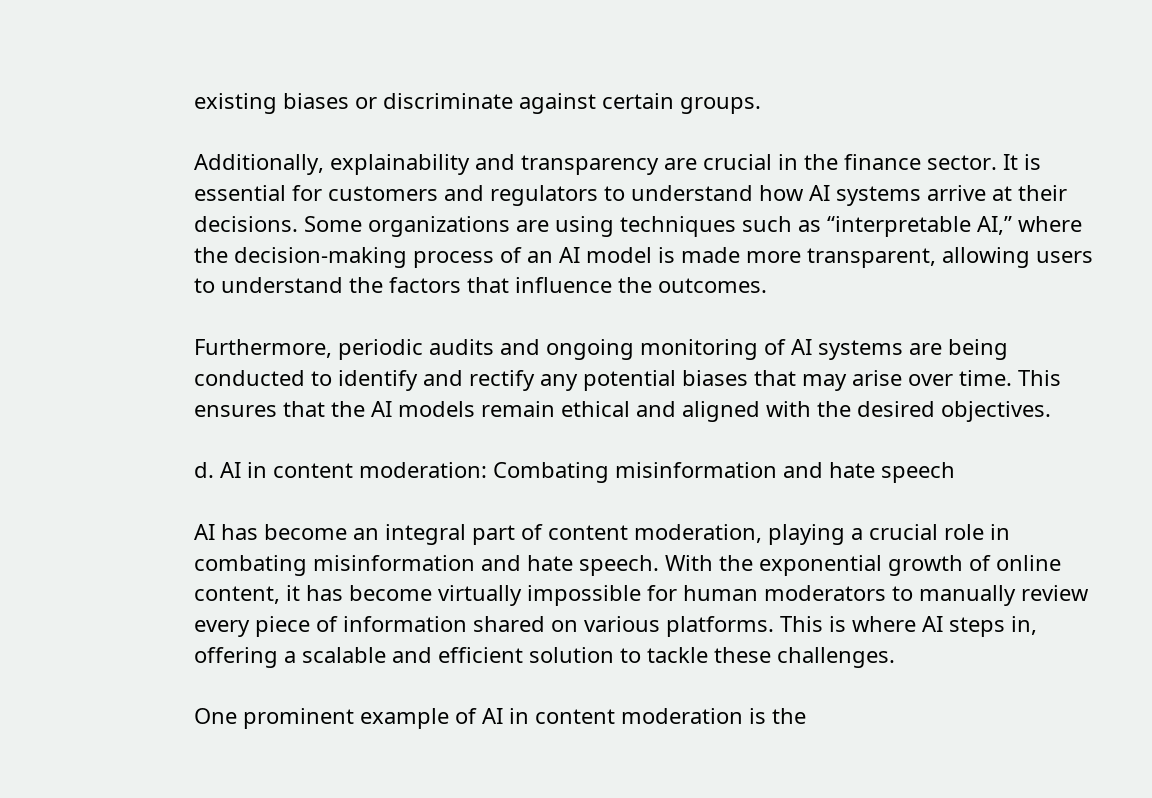existing biases or discriminate against certain groups.

Additionally, explainability and transparency are crucial in the finance sector. It is essential for customers and regulators to understand how AI systems arrive at their decisions. Some organizations are using techniques such as “interpretable AI,” where the decision-making process of an AI model is made more transparent, allowing users to understand the factors that influence the outcomes.

Furthermore, periodic audits and ongoing monitoring of AI systems are being conducted to identify and rectify any potential biases that may arise over time. This ensures that the AI models remain ethical and aligned with the desired objectives.

d. AI in content moderation: Combating misinformation and hate speech

AI has become an integral part of content moderation, playing a crucial role in combating misinformation and hate speech. With the exponential growth of online content, it has become virtually impossible for human moderators to manually review every piece of information shared on various platforms. This is where AI steps in, offering a scalable and efficient solution to tackle these challenges.

One prominent example of AI in content moderation is the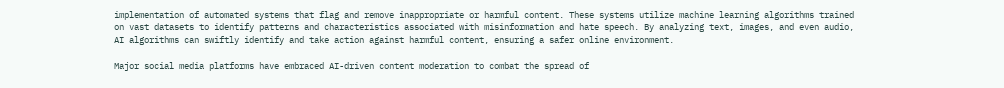implementation of automated systems that flag and remove inappropriate or harmful content. These systems utilize machine learning algorithms trained on vast datasets to identify patterns and characteristics associated with misinformation and hate speech. By analyzing text, images, and even audio, AI algorithms can swiftly identify and take action against harmful content, ensuring a safer online environment.

Major social media platforms have embraced AI-driven content moderation to combat the spread of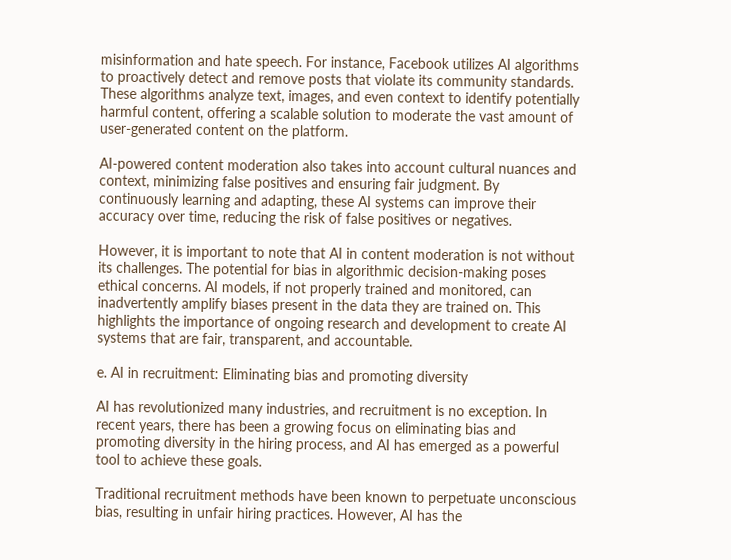misinformation and hate speech. For instance, Facebook utilizes AI algorithms to proactively detect and remove posts that violate its community standards. These algorithms analyze text, images, and even context to identify potentially harmful content, offering a scalable solution to moderate the vast amount of user-generated content on the platform.

AI-powered content moderation also takes into account cultural nuances and context, minimizing false positives and ensuring fair judgment. By continuously learning and adapting, these AI systems can improve their accuracy over time, reducing the risk of false positives or negatives.

However, it is important to note that AI in content moderation is not without its challenges. The potential for bias in algorithmic decision-making poses ethical concerns. AI models, if not properly trained and monitored, can inadvertently amplify biases present in the data they are trained on. This highlights the importance of ongoing research and development to create AI systems that are fair, transparent, and accountable.

e. AI in recruitment: Eliminating bias and promoting diversity

AI has revolutionized many industries, and recruitment is no exception. In recent years, there has been a growing focus on eliminating bias and promoting diversity in the hiring process, and AI has emerged as a powerful tool to achieve these goals.

Traditional recruitment methods have been known to perpetuate unconscious bias, resulting in unfair hiring practices. However, AI has the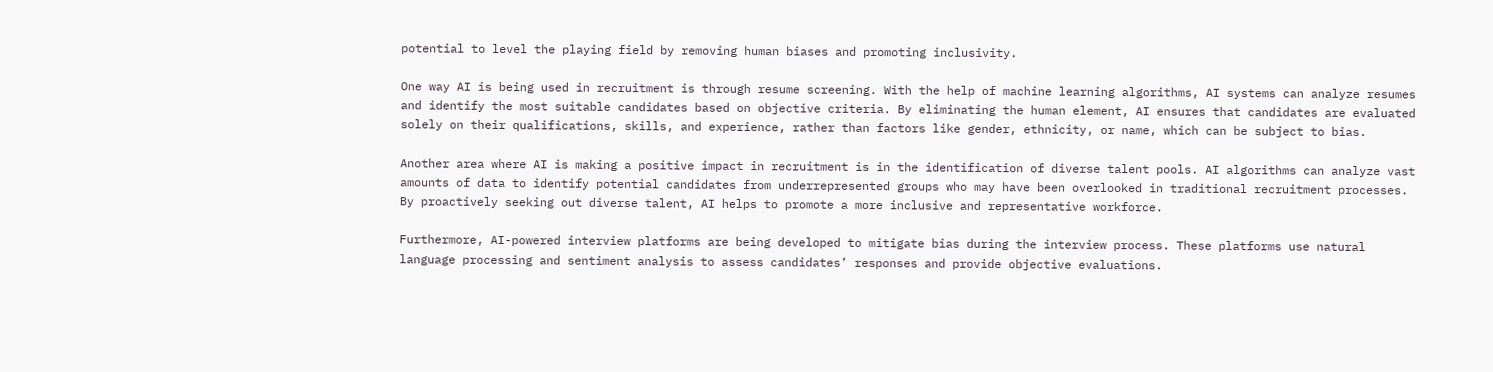potential to level the playing field by removing human biases and promoting inclusivity.

One way AI is being used in recruitment is through resume screening. With the help of machine learning algorithms, AI systems can analyze resumes and identify the most suitable candidates based on objective criteria. By eliminating the human element, AI ensures that candidates are evaluated solely on their qualifications, skills, and experience, rather than factors like gender, ethnicity, or name, which can be subject to bias.

Another area where AI is making a positive impact in recruitment is in the identification of diverse talent pools. AI algorithms can analyze vast amounts of data to identify potential candidates from underrepresented groups who may have been overlooked in traditional recruitment processes. By proactively seeking out diverse talent, AI helps to promote a more inclusive and representative workforce.

Furthermore, AI-powered interview platforms are being developed to mitigate bias during the interview process. These platforms use natural language processing and sentiment analysis to assess candidates’ responses and provide objective evaluations.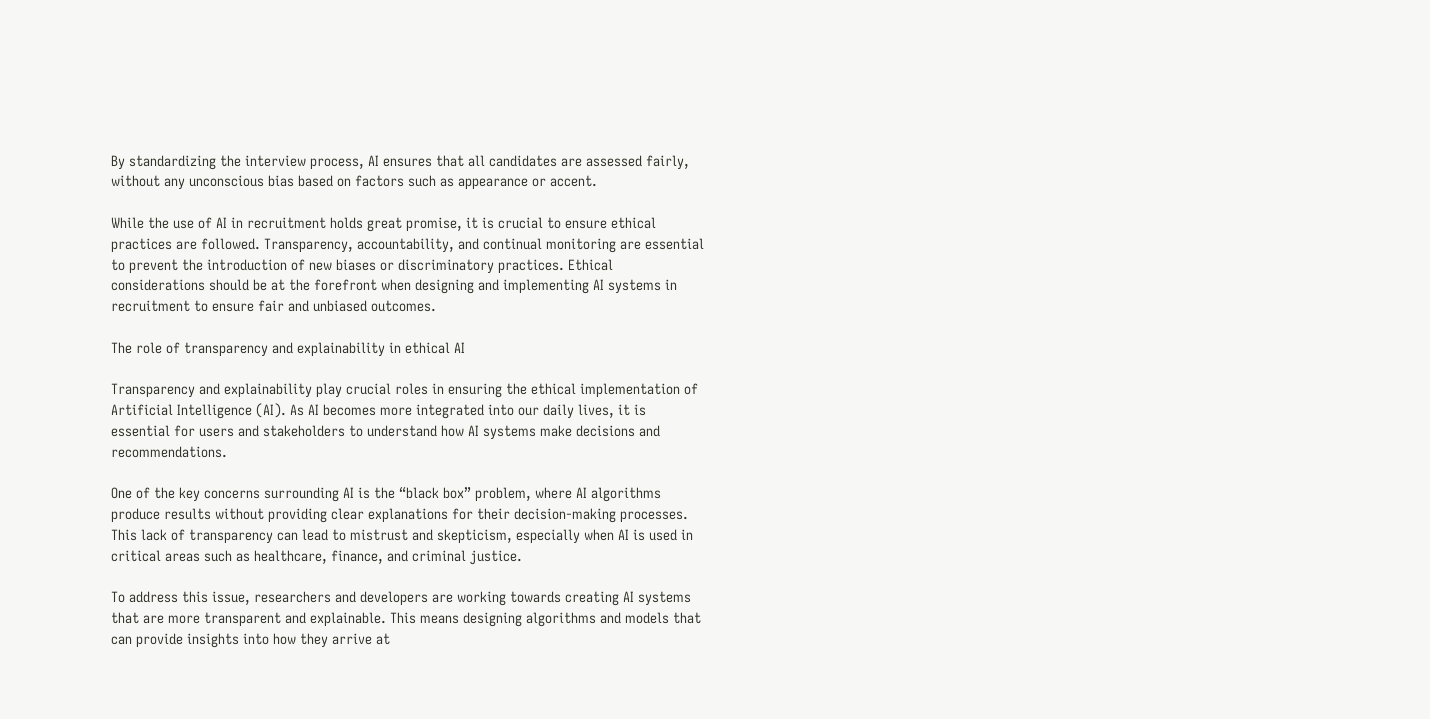By standardizing the interview process, AI ensures that all candidates are assessed fairly, without any unconscious bias based on factors such as appearance or accent.

While the use of AI in recruitment holds great promise, it is crucial to ensure ethical practices are followed. Transparency, accountability, and continual monitoring are essential to prevent the introduction of new biases or discriminatory practices. Ethical considerations should be at the forefront when designing and implementing AI systems in recruitment to ensure fair and unbiased outcomes.

The role of transparency and explainability in ethical AI

Transparency and explainability play crucial roles in ensuring the ethical implementation of Artificial Intelligence (AI). As AI becomes more integrated into our daily lives, it is essential for users and stakeholders to understand how AI systems make decisions and recommendations.

One of the key concerns surrounding AI is the “black box” problem, where AI algorithms produce results without providing clear explanations for their decision-making processes. This lack of transparency can lead to mistrust and skepticism, especially when AI is used in critical areas such as healthcare, finance, and criminal justice.

To address this issue, researchers and developers are working towards creating AI systems that are more transparent and explainable. This means designing algorithms and models that can provide insights into how they arrive at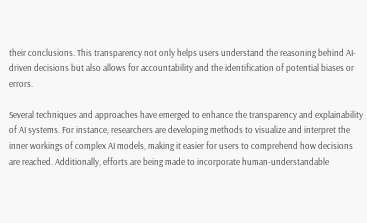their conclusions. This transparency not only helps users understand the reasoning behind AI-driven decisions but also allows for accountability and the identification of potential biases or errors.

Several techniques and approaches have emerged to enhance the transparency and explainability of AI systems. For instance, researchers are developing methods to visualize and interpret the inner workings of complex AI models, making it easier for users to comprehend how decisions are reached. Additionally, efforts are being made to incorporate human-understandable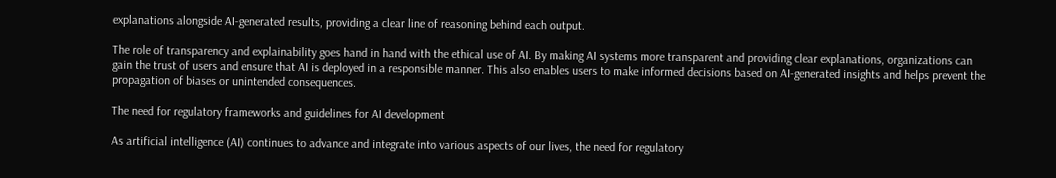explanations alongside AI-generated results, providing a clear line of reasoning behind each output.

The role of transparency and explainability goes hand in hand with the ethical use of AI. By making AI systems more transparent and providing clear explanations, organizations can gain the trust of users and ensure that AI is deployed in a responsible manner. This also enables users to make informed decisions based on AI-generated insights and helps prevent the propagation of biases or unintended consequences.

The need for regulatory frameworks and guidelines for AI development

As artificial intelligence (AI) continues to advance and integrate into various aspects of our lives, the need for regulatory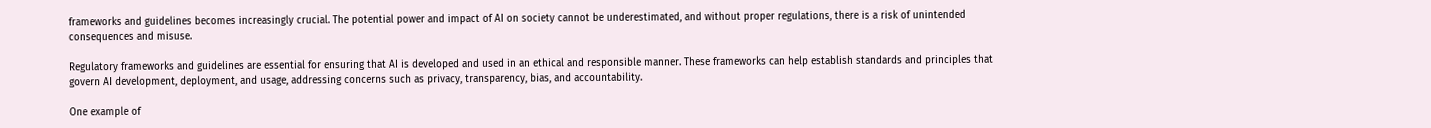frameworks and guidelines becomes increasingly crucial. The potential power and impact of AI on society cannot be underestimated, and without proper regulations, there is a risk of unintended consequences and misuse.

Regulatory frameworks and guidelines are essential for ensuring that AI is developed and used in an ethical and responsible manner. These frameworks can help establish standards and principles that govern AI development, deployment, and usage, addressing concerns such as privacy, transparency, bias, and accountability.

One example of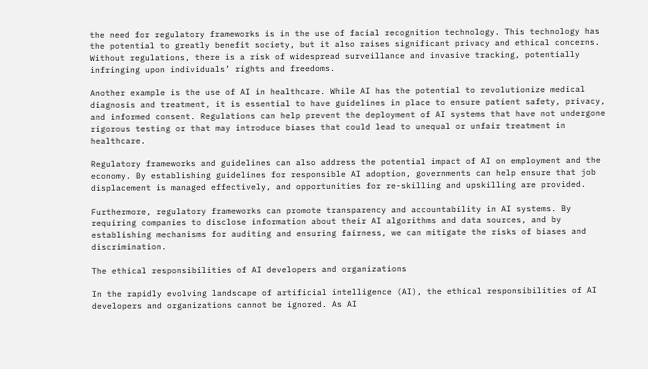the need for regulatory frameworks is in the use of facial recognition technology. This technology has the potential to greatly benefit society, but it also raises significant privacy and ethical concerns. Without regulations, there is a risk of widespread surveillance and invasive tracking, potentially infringing upon individuals’ rights and freedoms.

Another example is the use of AI in healthcare. While AI has the potential to revolutionize medical diagnosis and treatment, it is essential to have guidelines in place to ensure patient safety, privacy, and informed consent. Regulations can help prevent the deployment of AI systems that have not undergone rigorous testing or that may introduce biases that could lead to unequal or unfair treatment in healthcare.

Regulatory frameworks and guidelines can also address the potential impact of AI on employment and the economy. By establishing guidelines for responsible AI adoption, governments can help ensure that job displacement is managed effectively, and opportunities for re-skilling and upskilling are provided.

Furthermore, regulatory frameworks can promote transparency and accountability in AI systems. By requiring companies to disclose information about their AI algorithms and data sources, and by establishing mechanisms for auditing and ensuring fairness, we can mitigate the risks of biases and discrimination.

The ethical responsibilities of AI developers and organizations

In the rapidly evolving landscape of artificial intelligence (AI), the ethical responsibilities of AI developers and organizations cannot be ignored. As AI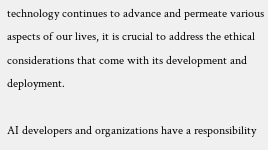technology continues to advance and permeate various aspects of our lives, it is crucial to address the ethical considerations that come with its development and deployment.

AI developers and organizations have a responsibility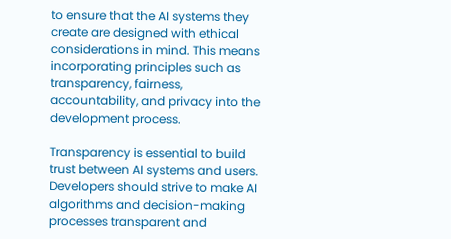to ensure that the AI systems they create are designed with ethical considerations in mind. This means incorporating principles such as transparency, fairness, accountability, and privacy into the development process.

Transparency is essential to build trust between AI systems and users. Developers should strive to make AI algorithms and decision-making processes transparent and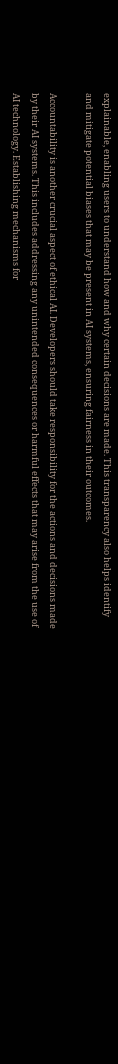explainable, enabling users to understand how and why certain decisions are made. This transparency also helps identify and mitigate potential biases that may be present in AI systems, ensuring fairness in their outcomes.

Accountability is another crucial aspect of ethical AI. Developers should take responsibility for the actions and decisions made by their AI systems. This includes addressing any unintended consequences or harmful effects that may arise from the use of AI technology. Establishing mechanisms for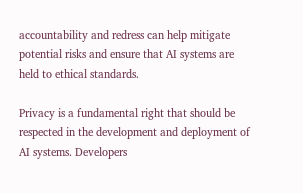accountability and redress can help mitigate potential risks and ensure that AI systems are held to ethical standards.

Privacy is a fundamental right that should be respected in the development and deployment of AI systems. Developers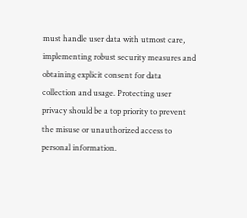must handle user data with utmost care, implementing robust security measures and obtaining explicit consent for data collection and usage. Protecting user privacy should be a top priority to prevent the misuse or unauthorized access to personal information.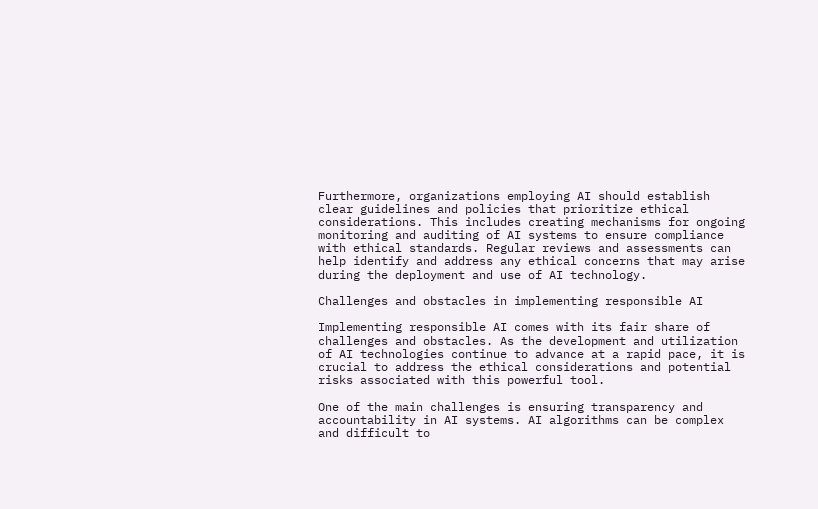Furthermore, organizations employing AI should establish clear guidelines and policies that prioritize ethical considerations. This includes creating mechanisms for ongoing monitoring and auditing of AI systems to ensure compliance with ethical standards. Regular reviews and assessments can help identify and address any ethical concerns that may arise during the deployment and use of AI technology.

Challenges and obstacles in implementing responsible AI

Implementing responsible AI comes with its fair share of challenges and obstacles. As the development and utilization of AI technologies continue to advance at a rapid pace, it is crucial to address the ethical considerations and potential risks associated with this powerful tool.

One of the main challenges is ensuring transparency and accountability in AI systems. AI algorithms can be complex and difficult to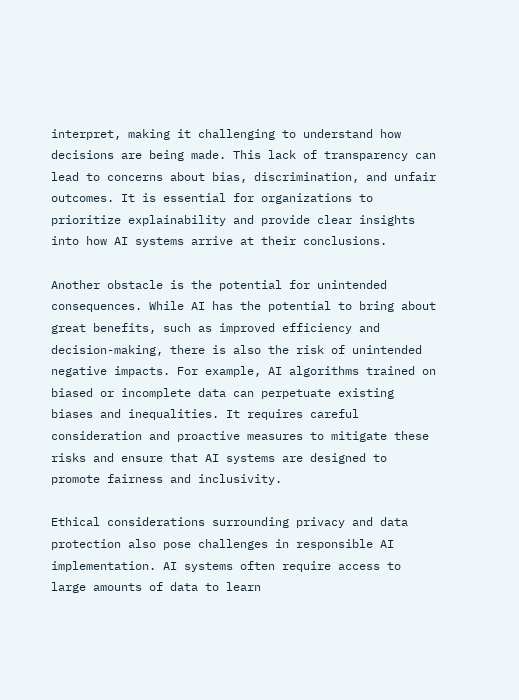interpret, making it challenging to understand how decisions are being made. This lack of transparency can lead to concerns about bias, discrimination, and unfair outcomes. It is essential for organizations to prioritize explainability and provide clear insights into how AI systems arrive at their conclusions.

Another obstacle is the potential for unintended consequences. While AI has the potential to bring about great benefits, such as improved efficiency and decision-making, there is also the risk of unintended negative impacts. For example, AI algorithms trained on biased or incomplete data can perpetuate existing biases and inequalities. It requires careful consideration and proactive measures to mitigate these risks and ensure that AI systems are designed to promote fairness and inclusivity.

Ethical considerations surrounding privacy and data protection also pose challenges in responsible AI implementation. AI systems often require access to large amounts of data to learn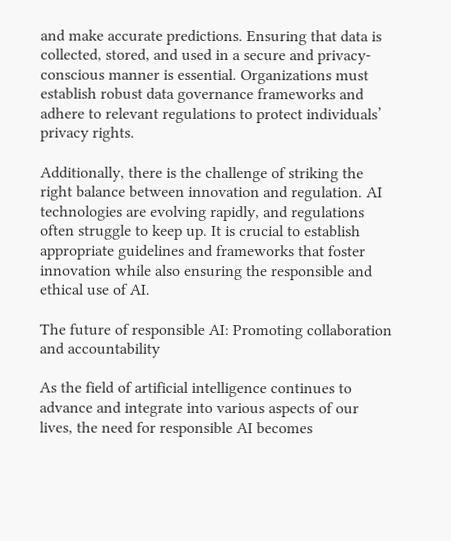and make accurate predictions. Ensuring that data is collected, stored, and used in a secure and privacy-conscious manner is essential. Organizations must establish robust data governance frameworks and adhere to relevant regulations to protect individuals’ privacy rights.

Additionally, there is the challenge of striking the right balance between innovation and regulation. AI technologies are evolving rapidly, and regulations often struggle to keep up. It is crucial to establish appropriate guidelines and frameworks that foster innovation while also ensuring the responsible and ethical use of AI.

The future of responsible AI: Promoting collaboration and accountability

As the field of artificial intelligence continues to advance and integrate into various aspects of our lives, the need for responsible AI becomes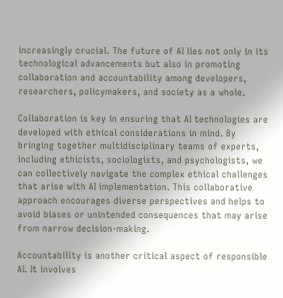increasingly crucial. The future of AI lies not only in its technological advancements but also in promoting collaboration and accountability among developers, researchers, policymakers, and society as a whole.

Collaboration is key in ensuring that AI technologies are developed with ethical considerations in mind. By bringing together multidisciplinary teams of experts, including ethicists, sociologists, and psychologists, we can collectively navigate the complex ethical challenges that arise with AI implementation. This collaborative approach encourages diverse perspectives and helps to avoid biases or unintended consequences that may arise from narrow decision-making.

Accountability is another critical aspect of responsible AI. It involves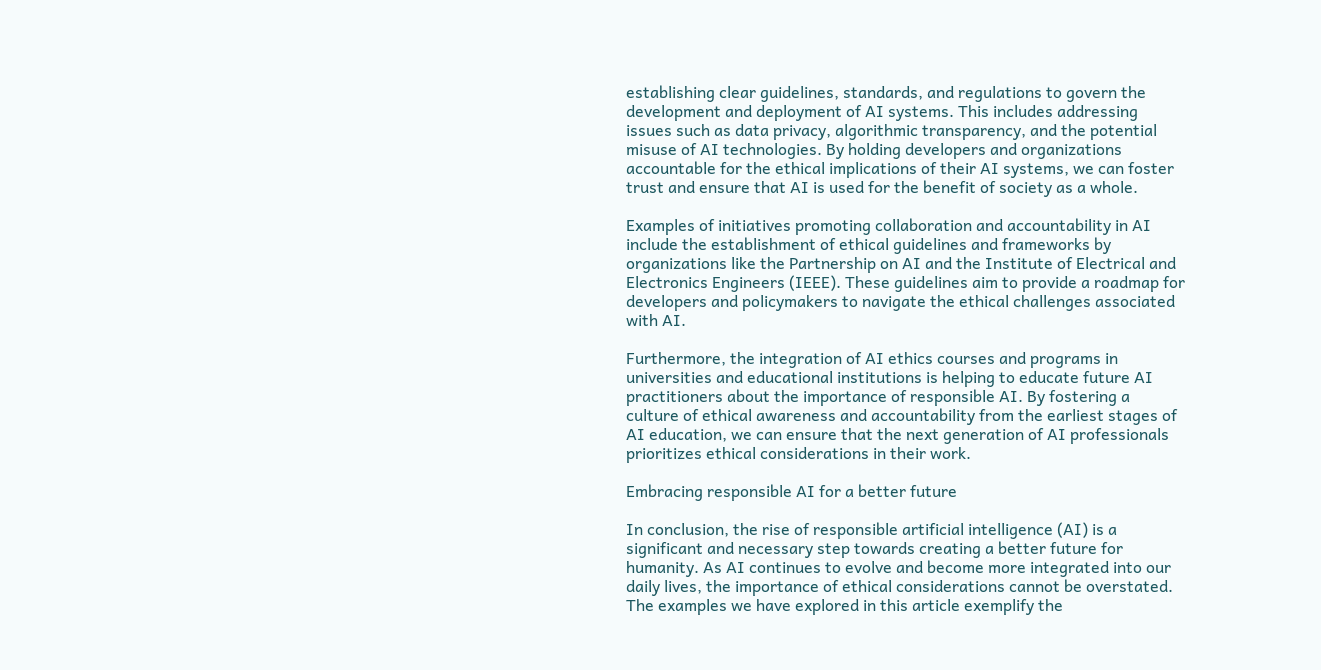establishing clear guidelines, standards, and regulations to govern the development and deployment of AI systems. This includes addressing issues such as data privacy, algorithmic transparency, and the potential misuse of AI technologies. By holding developers and organizations accountable for the ethical implications of their AI systems, we can foster trust and ensure that AI is used for the benefit of society as a whole.

Examples of initiatives promoting collaboration and accountability in AI include the establishment of ethical guidelines and frameworks by organizations like the Partnership on AI and the Institute of Electrical and Electronics Engineers (IEEE). These guidelines aim to provide a roadmap for developers and policymakers to navigate the ethical challenges associated with AI.

Furthermore, the integration of AI ethics courses and programs in universities and educational institutions is helping to educate future AI practitioners about the importance of responsible AI. By fostering a culture of ethical awareness and accountability from the earliest stages of AI education, we can ensure that the next generation of AI professionals prioritizes ethical considerations in their work.

Embracing responsible AI for a better future

In conclusion, the rise of responsible artificial intelligence (AI) is a significant and necessary step towards creating a better future for humanity. As AI continues to evolve and become more integrated into our daily lives, the importance of ethical considerations cannot be overstated.
The examples we have explored in this article exemplify the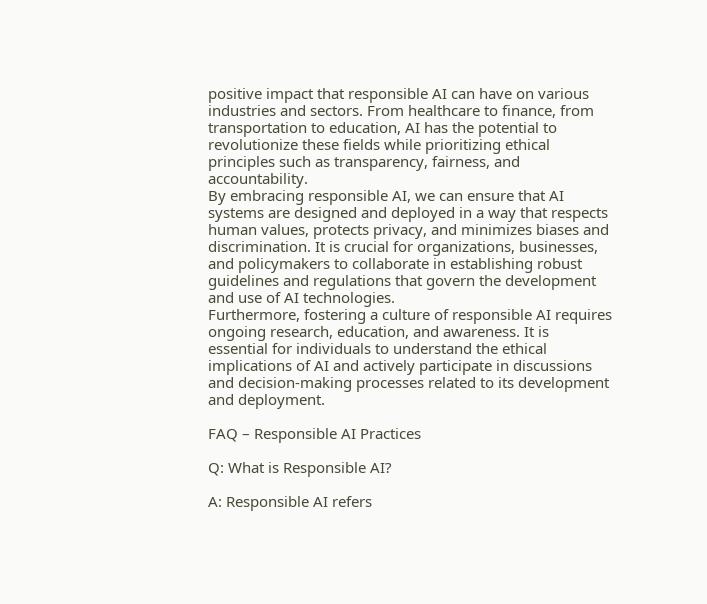positive impact that responsible AI can have on various industries and sectors. From healthcare to finance, from transportation to education, AI has the potential to revolutionize these fields while prioritizing ethical principles such as transparency, fairness, and accountability.
By embracing responsible AI, we can ensure that AI systems are designed and deployed in a way that respects human values, protects privacy, and minimizes biases and discrimination. It is crucial for organizations, businesses, and policymakers to collaborate in establishing robust guidelines and regulations that govern the development and use of AI technologies.
Furthermore, fostering a culture of responsible AI requires ongoing research, education, and awareness. It is essential for individuals to understand the ethical implications of AI and actively participate in discussions and decision-making processes related to its development and deployment.

FAQ – Responsible AI Practices

Q: What is Responsible AI?

A: Responsible AI refers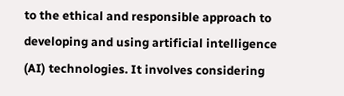to the ethical and responsible approach to developing and using artificial intelligence (AI) technologies. It involves considering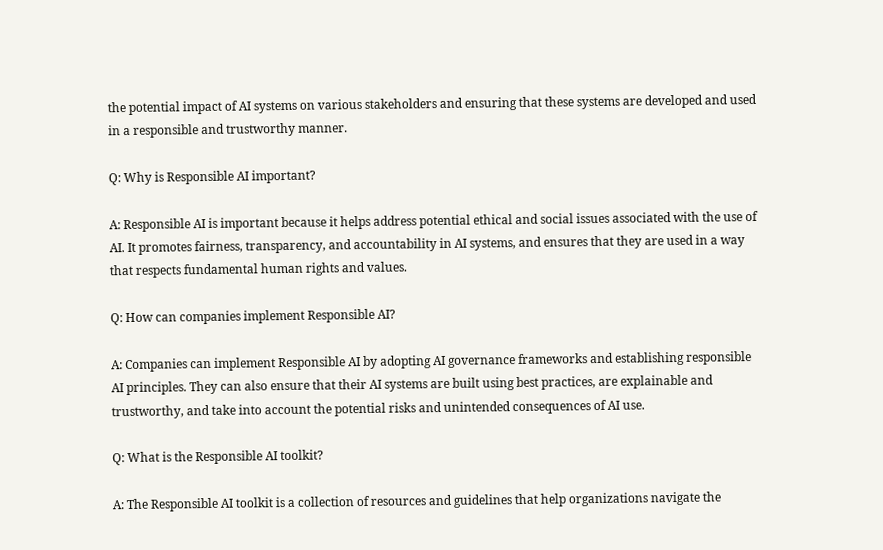the potential impact of AI systems on various stakeholders and ensuring that these systems are developed and used in a responsible and trustworthy manner.

Q: Why is Responsible AI important?

A: Responsible AI is important because it helps address potential ethical and social issues associated with the use of AI. It promotes fairness, transparency, and accountability in AI systems, and ensures that they are used in a way that respects fundamental human rights and values.

Q: How can companies implement Responsible AI?

A: Companies can implement Responsible AI by adopting AI governance frameworks and establishing responsible AI principles. They can also ensure that their AI systems are built using best practices, are explainable and trustworthy, and take into account the potential risks and unintended consequences of AI use.

Q: What is the Responsible AI toolkit?

A: The Responsible AI toolkit is a collection of resources and guidelines that help organizations navigate the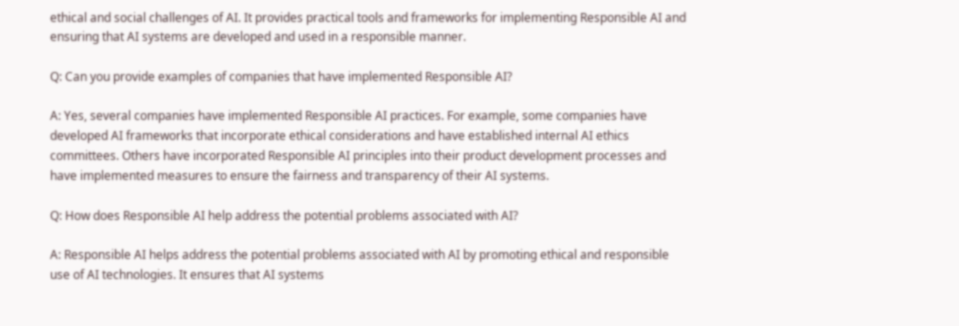ethical and social challenges of AI. It provides practical tools and frameworks for implementing Responsible AI and ensuring that AI systems are developed and used in a responsible manner.

Q: Can you provide examples of companies that have implemented Responsible AI?

A: Yes, several companies have implemented Responsible AI practices. For example, some companies have developed AI frameworks that incorporate ethical considerations and have established internal AI ethics committees. Others have incorporated Responsible AI principles into their product development processes and have implemented measures to ensure the fairness and transparency of their AI systems.

Q: How does Responsible AI help address the potential problems associated with AI?

A: Responsible AI helps address the potential problems associated with AI by promoting ethical and responsible use of AI technologies. It ensures that AI systems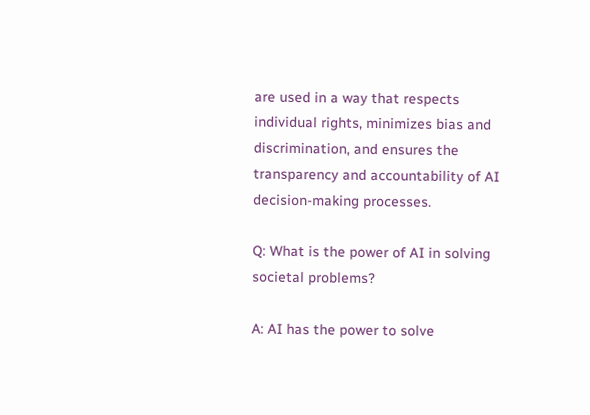are used in a way that respects individual rights, minimizes bias and discrimination, and ensures the transparency and accountability of AI decision-making processes.

Q: What is the power of AI in solving societal problems?

A: AI has the power to solve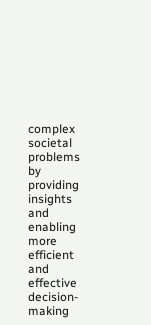complex societal problems by providing insights and enabling more efficient and effective decision-making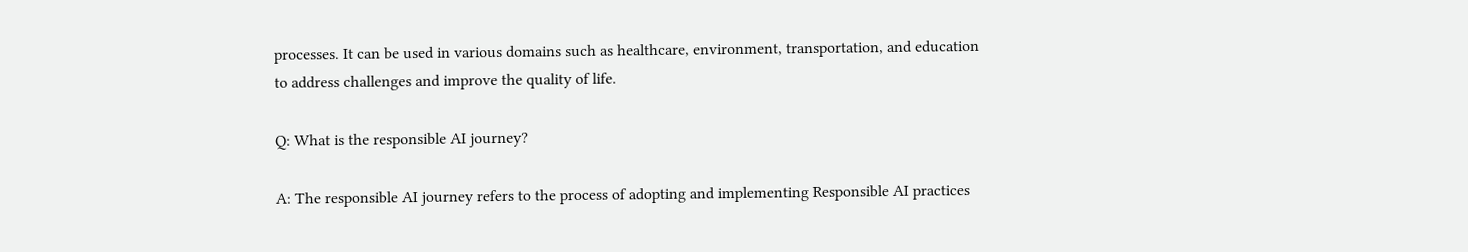processes. It can be used in various domains such as healthcare, environment, transportation, and education to address challenges and improve the quality of life.

Q: What is the responsible AI journey?

A: The responsible AI journey refers to the process of adopting and implementing Responsible AI practices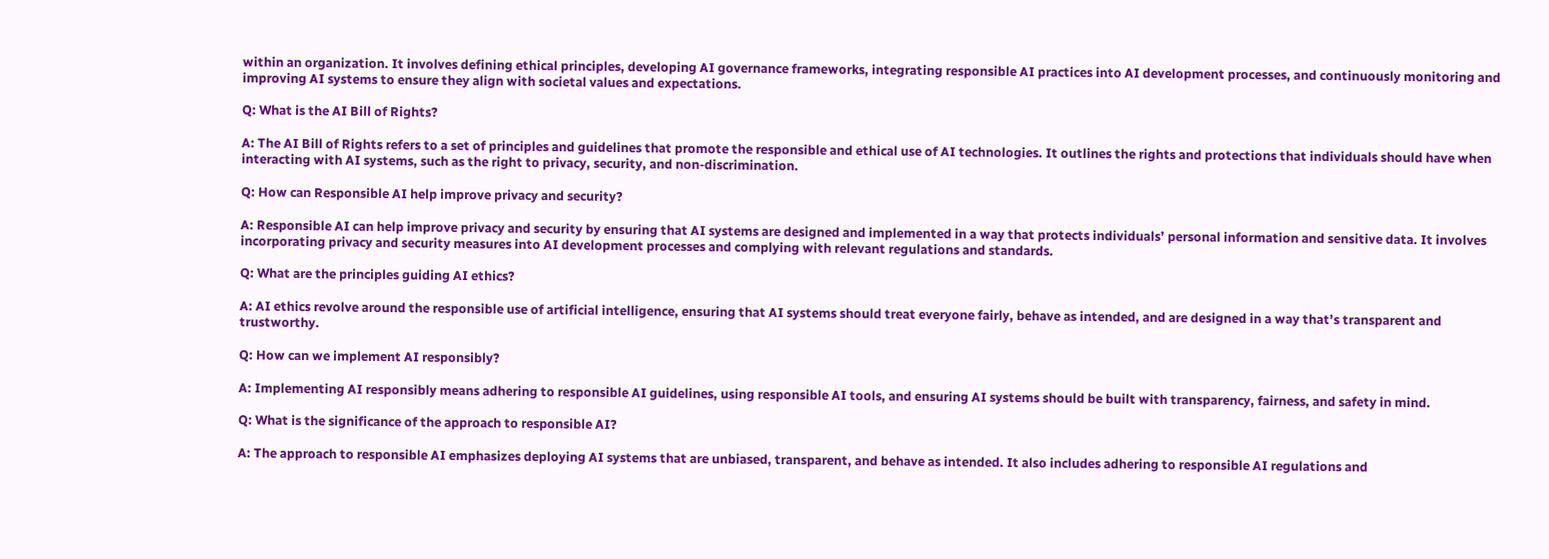within an organization. It involves defining ethical principles, developing AI governance frameworks, integrating responsible AI practices into AI development processes, and continuously monitoring and improving AI systems to ensure they align with societal values and expectations.

Q: What is the AI Bill of Rights?

A: The AI Bill of Rights refers to a set of principles and guidelines that promote the responsible and ethical use of AI technologies. It outlines the rights and protections that individuals should have when interacting with AI systems, such as the right to privacy, security, and non-discrimination.

Q: How can Responsible AI help improve privacy and security?

A: Responsible AI can help improve privacy and security by ensuring that AI systems are designed and implemented in a way that protects individuals’ personal information and sensitive data. It involves incorporating privacy and security measures into AI development processes and complying with relevant regulations and standards.

Q: What are the principles guiding AI ethics?

A: AI ethics revolve around the responsible use of artificial intelligence, ensuring that AI systems should treat everyone fairly, behave as intended, and are designed in a way that’s transparent and trustworthy.

Q: How can we implement AI responsibly?

A: Implementing AI responsibly means adhering to responsible AI guidelines, using responsible AI tools, and ensuring AI systems should be built with transparency, fairness, and safety in mind.

Q: What is the significance of the approach to responsible AI?

A: The approach to responsible AI emphasizes deploying AI systems that are unbiased, transparent, and behave as intended. It also includes adhering to responsible AI regulations and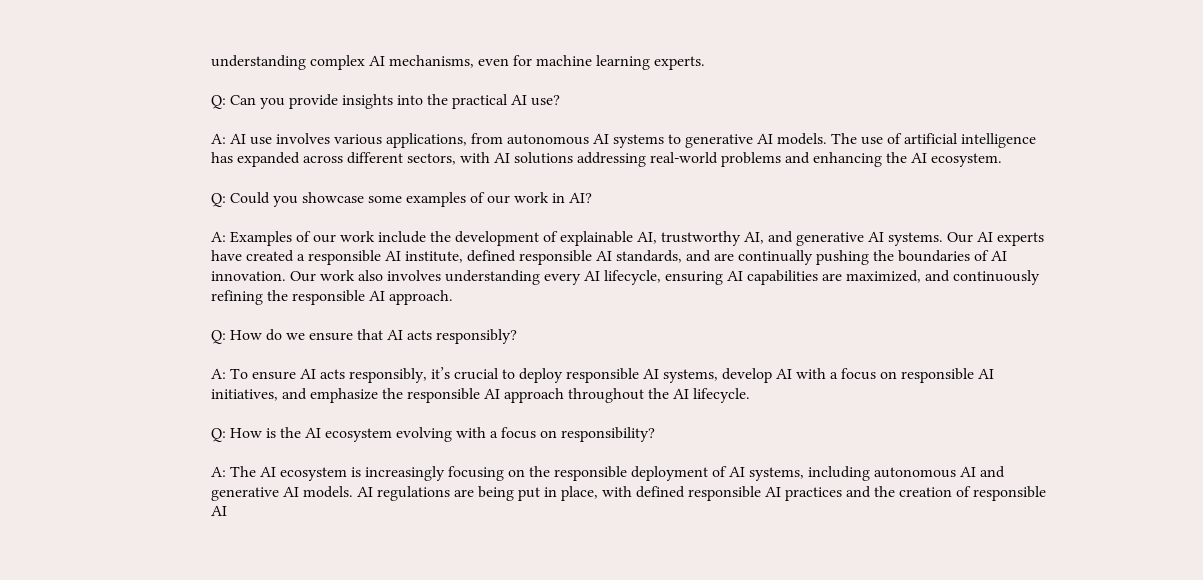understanding complex AI mechanisms, even for machine learning experts.

Q: Can you provide insights into the practical AI use?

A: AI use involves various applications, from autonomous AI systems to generative AI models. The use of artificial intelligence has expanded across different sectors, with AI solutions addressing real-world problems and enhancing the AI ecosystem.

Q: Could you showcase some examples of our work in AI?

A: Examples of our work include the development of explainable AI, trustworthy AI, and generative AI systems. Our AI experts have created a responsible AI institute, defined responsible AI standards, and are continually pushing the boundaries of AI innovation. Our work also involves understanding every AI lifecycle, ensuring AI capabilities are maximized, and continuously refining the responsible AI approach.

Q: How do we ensure that AI acts responsibly?

A: To ensure AI acts responsibly, it’s crucial to deploy responsible AI systems, develop AI with a focus on responsible AI initiatives, and emphasize the responsible AI approach throughout the AI lifecycle.

Q: How is the AI ecosystem evolving with a focus on responsibility?

A: The AI ecosystem is increasingly focusing on the responsible deployment of AI systems, including autonomous AI and generative AI models. AI regulations are being put in place, with defined responsible AI practices and the creation of responsible AI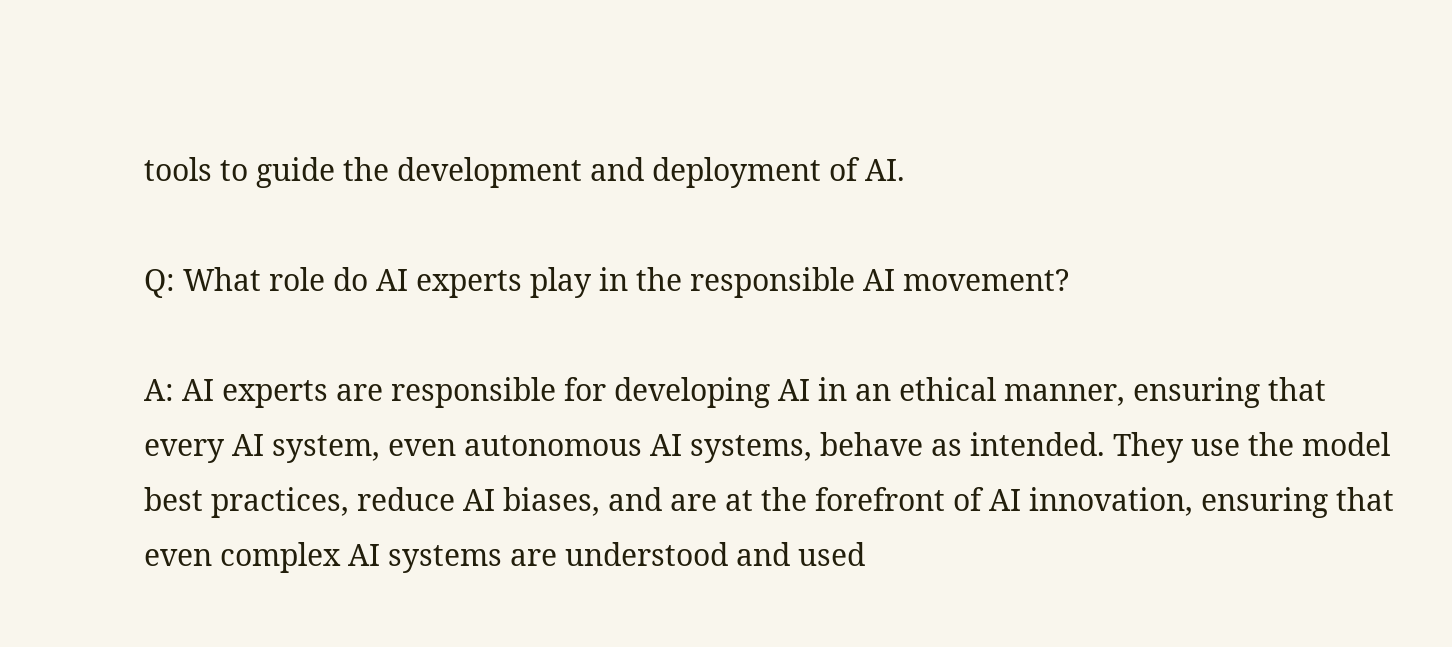tools to guide the development and deployment of AI.

Q: What role do AI experts play in the responsible AI movement?

A: AI experts are responsible for developing AI in an ethical manner, ensuring that every AI system, even autonomous AI systems, behave as intended. They use the model best practices, reduce AI biases, and are at the forefront of AI innovation, ensuring that even complex AI systems are understood and used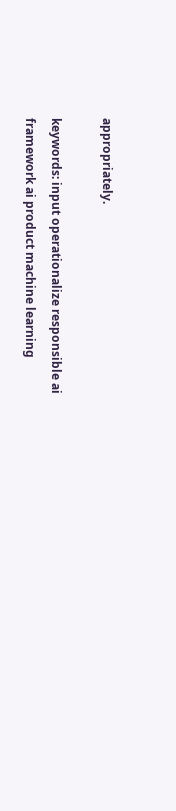appropriately.

keywords: input operationalize responsible ai framework ai product machine learning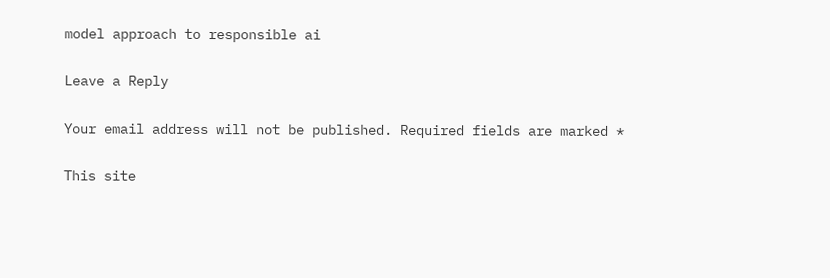model approach to responsible ai

Leave a Reply

Your email address will not be published. Required fields are marked *

This site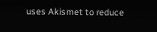uses Akismet to reduce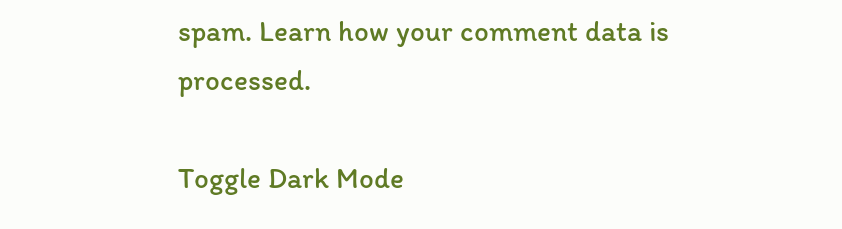spam. Learn how your comment data is processed.

Toggle Dark Mode